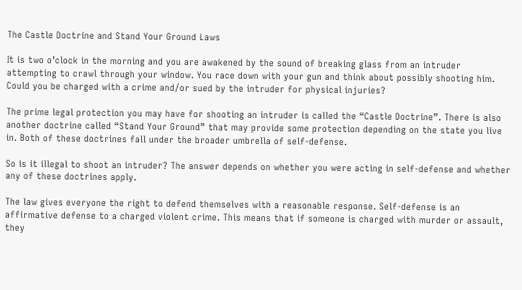The Castle Doctrine and Stand Your Ground Laws

It is two o’clock in the morning and you are awakened by the sound of breaking glass from an intruder attempting to crawl through your window. You race down with your gun and think about possibly shooting him. Could you be charged with a crime and/or sued by the intruder for physical injuries?

The prime legal protection you may have for shooting an intruder is called the “Castle Doctrine”. There is also another doctrine called “Stand Your Ground” that may provide some protection depending on the state you live in. Both of these doctrines fall under the broader umbrella of self-defense.

So is it illegal to shoot an intruder? The answer depends on whether you were acting in self-defense and whether any of these doctrines apply.

The law gives everyone the right to defend themselves with a reasonable response. Self-defense is an affirmative defense to a charged violent crime. This means that if someone is charged with murder or assault, they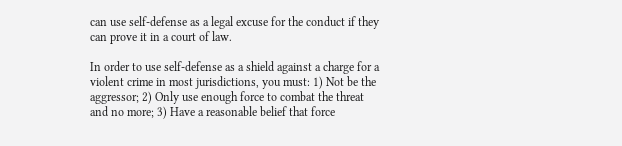can use self-defense as a legal excuse for the conduct if they can prove it in a court of law.

In order to use self-defense as a shield against a charge for a violent crime in most jurisdictions, you must: 1) Not be the aggressor; 2) Only use enough force to combat the threat and no more; 3) Have a reasonable belief that force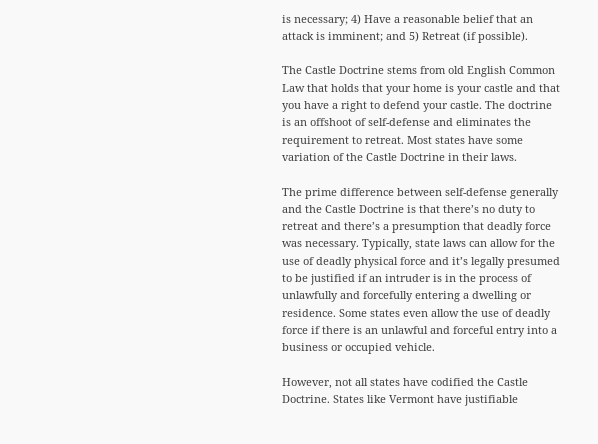is necessary; 4) Have a reasonable belief that an attack is imminent; and 5) Retreat (if possible).

The Castle Doctrine stems from old English Common Law that holds that your home is your castle and that you have a right to defend your castle. The doctrine is an offshoot of self-defense and eliminates the requirement to retreat. Most states have some variation of the Castle Doctrine in their laws.

The prime difference between self-defense generally and the Castle Doctrine is that there’s no duty to retreat and there’s a presumption that deadly force was necessary. Typically, state laws can allow for the use of deadly physical force and it’s legally presumed to be justified if an intruder is in the process of unlawfully and forcefully entering a dwelling or residence. Some states even allow the use of deadly force if there is an unlawful and forceful entry into a business or occupied vehicle.

However, not all states have codified the Castle Doctrine. States like Vermont have justifiable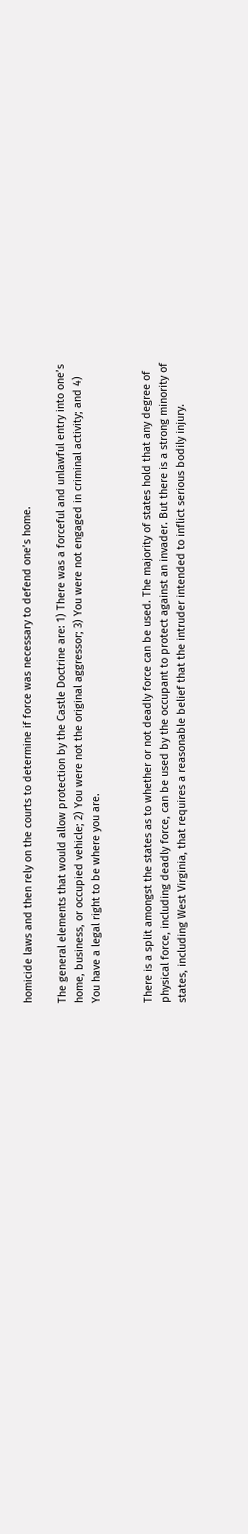homicide laws and then rely on the courts to determine if force was necessary to defend one’s home.

The general elements that would allow protection by the Castle Doctrine are: 1) There was a forceful and unlawful entry into one’s home, business, or occupied vehicle; 2) You were not the original aggressor; 3) You were not engaged in criminal activity; and 4) You have a legal right to be where you are.


There is a split amongst the states as to whether or not deadly force can be used. The majority of states hold that any degree of physical force, including deadly force, can be used by the occupant to protect against an invader. But there is a strong minority of states, including West Virginia, that requires a reasonable belief that the intruder intended to inflict serious bodily injury.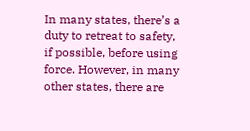In many states, there’s a duty to retreat to safety, if possible, before using force. However, in many other states, there are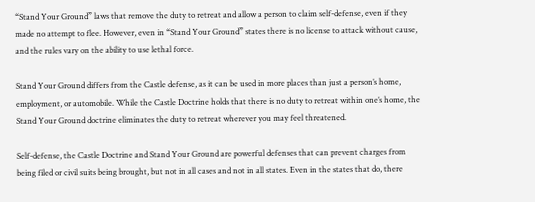“Stand Your Ground” laws that remove the duty to retreat and allow a person to claim self-defense, even if they made no attempt to flee. However, even in “Stand Your Ground” states there is no license to attack without cause, and the rules vary on the ability to use lethal force.

Stand Your Ground differs from the Castle defense, as it can be used in more places than just a person’s home, employment, or automobile. While the Castle Doctrine holds that there is no duty to retreat within one’s home, the Stand Your Ground doctrine eliminates the duty to retreat wherever you may feel threatened.

Self-defense, the Castle Doctrine and Stand Your Ground are powerful defenses that can prevent charges from being filed or civil suits being brought, but not in all cases and not in all states. Even in the states that do, there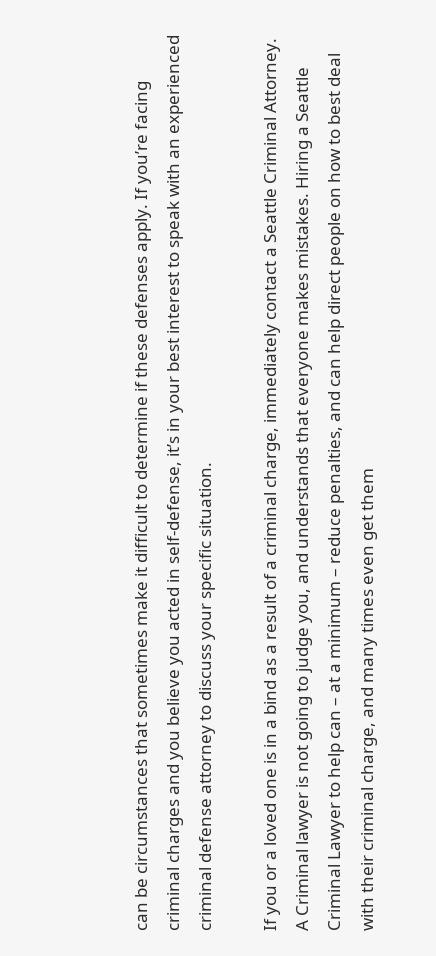can be circumstances that sometimes make it difficult to determine if these defenses apply. If you’re facing criminal charges and you believe you acted in self-defense, it’s in your best interest to speak with an experienced criminal defense attorney to discuss your specific situation.

If you or a loved one is in a bind as a result of a criminal charge, immediately contact a Seattle Criminal Attorney. A Criminal lawyer is not going to judge you, and understands that everyone makes mistakes. Hiring a Seattle Criminal Lawyer to help can – at a minimum – reduce penalties, and can help direct people on how to best deal with their criminal charge, and many times even get them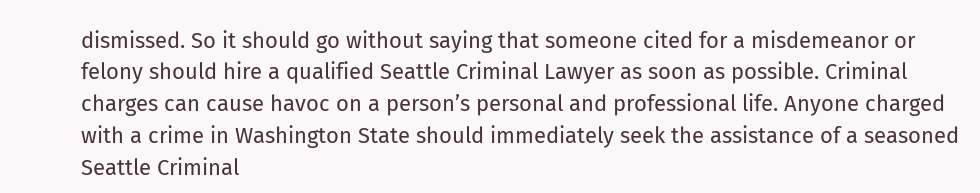dismissed. So it should go without saying that someone cited for a misdemeanor or felony should hire a qualified Seattle Criminal Lawyer as soon as possible. Criminal charges can cause havoc on a person’s personal and professional life. Anyone charged with a crime in Washington State should immediately seek the assistance of a seasoned Seattle Criminal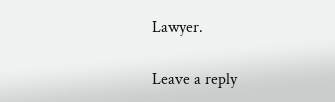Lawyer.

Leave a reply